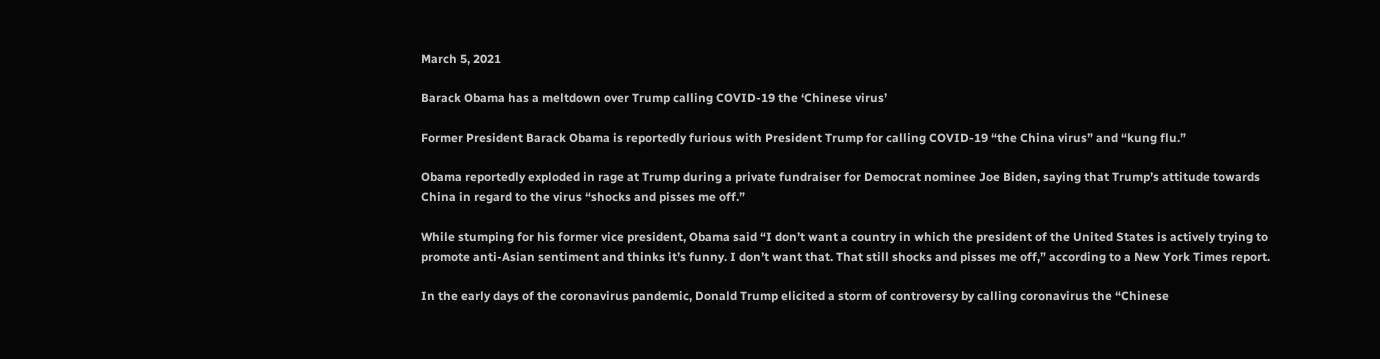March 5, 2021

Barack Obama has a meltdown over Trump calling COVID-19 the ‘Chinese virus’

Former President Barack Obama is reportedly furious with President Trump for calling COVID-19 “the China virus” and “kung flu.”

Obama reportedly exploded in rage at Trump during a private fundraiser for Democrat nominee Joe Biden, saying that Trump’s attitude towards China in regard to the virus “shocks and pisses me off.”

While stumping for his former vice president, Obama said “I don’t want a country in which the president of the United States is actively trying to promote anti-Asian sentiment and thinks it’s funny. I don’t want that. That still shocks and pisses me off,” according to a New York Times report.

In the early days of the coronavirus pandemic, Donald Trump elicited a storm of controversy by calling coronavirus the “Chinese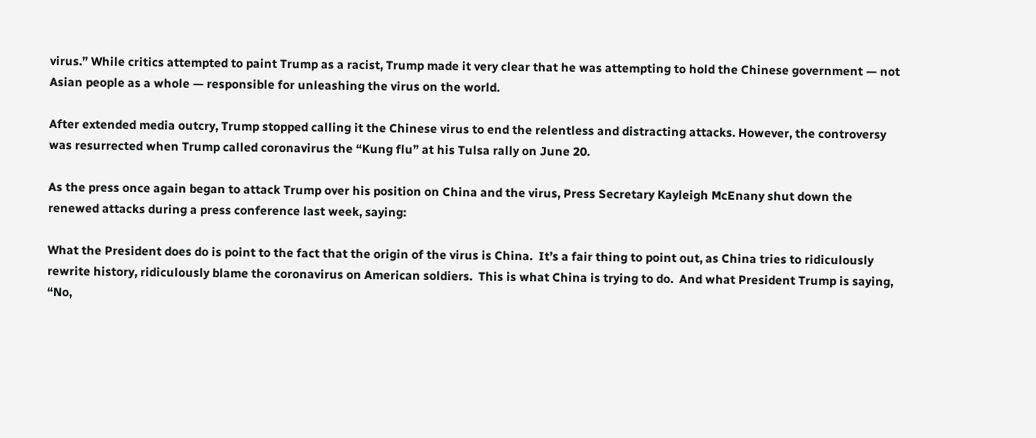virus.” While critics attempted to paint Trump as a racist, Trump made it very clear that he was attempting to hold the Chinese government — not Asian people as a whole — responsible for unleashing the virus on the world.

After extended media outcry, Trump stopped calling it the Chinese virus to end the relentless and distracting attacks. However, the controversy was resurrected when Trump called coronavirus the “Kung flu” at his Tulsa rally on June 20.

As the press once again began to attack Trump over his position on China and the virus, Press Secretary Kayleigh McEnany shut down the renewed attacks during a press conference last week, saying:

What the President does do is point to the fact that the origin of the virus is China.  It’s a fair thing to point out, as China tries to ridiculously rewrite history, ridiculously blame the coronavirus on American soldiers.  This is what China is trying to do.  And what President Trump is saying, “No,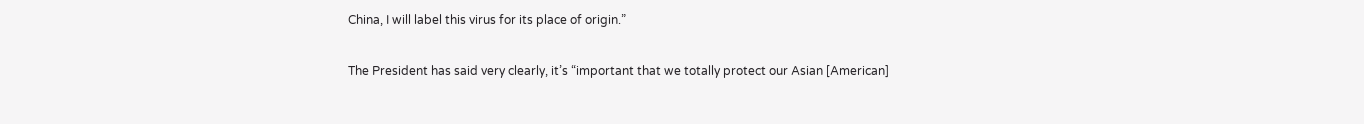China, I will label this virus for its place of origin.”

The President has said very clearly, it’s “important that we totally protect our Asian [American]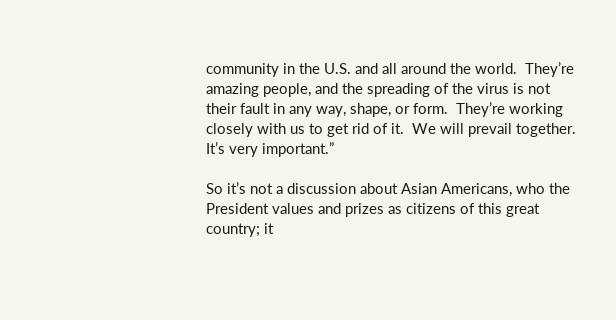community in the U.S. and all around the world.  They’re amazing people, and the spreading of the virus is not their fault in any way, shape, or form.  They’re working closely with us to get rid of it.  We will prevail together.  It’s very important.”

So it’s not a discussion about Asian Americans, who the President values and prizes as citizens of this great country; it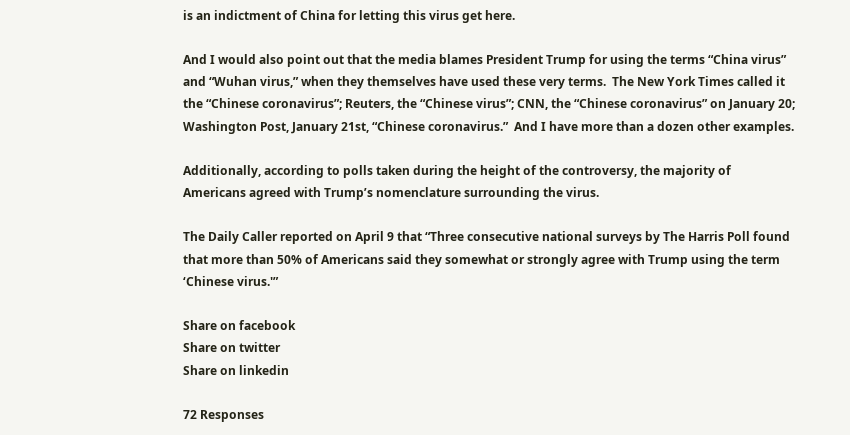is an indictment of China for letting this virus get here.

And I would also point out that the media blames President Trump for using the terms “China virus” and “Wuhan virus,” when they themselves have used these very terms.  The New York Times called it the “Chinese coronavirus”; Reuters, the “Chinese virus”; CNN, the “Chinese coronavirus” on January 20; Washington Post, January 21st, “Chinese coronavirus.”  And I have more than a dozen other examples.

Additionally, according to polls taken during the height of the controversy, the majority of Americans agreed with Trump’s nomenclature surrounding the virus.

The Daily Caller reported on April 9 that “Three consecutive national surveys by The Harris Poll found that more than 50% of Americans said they somewhat or strongly agree with Trump using the term ‘Chinese virus.'”

Share on facebook
Share on twitter
Share on linkedin

72 Responses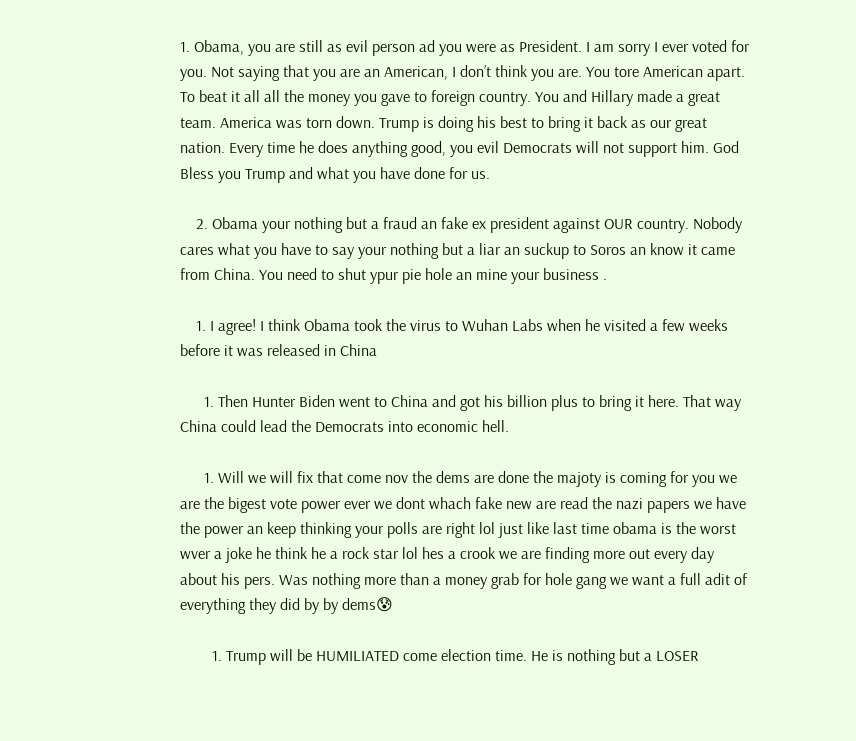1. Obama, you are still as evil person ad you were as President. I am sorry I ever voted for you. Not saying that you are an American, I don’t think you are. You tore American apart. To beat it all all the money you gave to foreign country. You and Hillary made a great team. America was torn down. Trump is doing his best to bring it back as our great nation. Every time he does anything good, you evil Democrats will not support him. God Bless you Trump and what you have done for us.

    2. Obama your nothing but a fraud an fake ex president against OUR country. Nobody cares what you have to say your nothing but a liar an suckup to Soros an know it came from China. You need to shut ypur pie hole an mine your business .

    1. I agree! I think Obama took the virus to Wuhan Labs when he visited a few weeks before it was released in China

      1. Then Hunter Biden went to China and got his billion plus to bring it here. That way China could lead the Democrats into economic hell.

      1. Will we will fix that come nov the dems are done the majoty is coming for you we are the bigest vote power ever we dont whach fake new are read the nazi papers we have the power an keep thinking your polls are right lol just like last time obama is the worst wver a joke he think he a rock star lol hes a crook we are finding more out every day about his pers. Was nothing more than a money grab for hole gang we want a full adit of everything they did by by dems😰

        1. Trump will be HUMILIATED come election time. He is nothing but a LOSER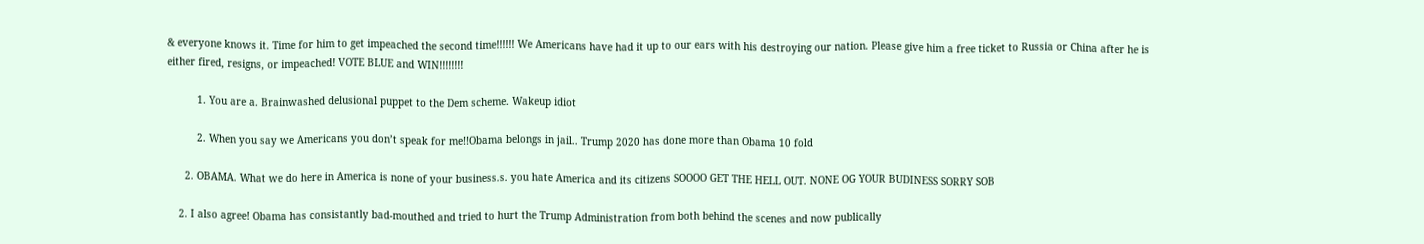& everyone knows it. Time for him to get impeached the second time!!!!!! We Americans have had it up to our ears with his destroying our nation. Please give him a free ticket to Russia or China after he is either fired, resigns, or impeached! VOTE BLUE and WIN!!!!!!!!

          1. You are a. Brainwashed delusional puppet to the Dem scheme. Wakeup idiot

          2. When you say we Americans you don’t speak for me!!Obama belongs in jail.. Trump 2020 has done more than Obama 10 fold

      2. OBAMA. What we do here in America is none of your business.s. you hate America and its citizens SOOOO GET THE HELL OUT. NONE OG YOUR BUDINESS SORRY SOB

    2. I also agree! Obama has consistantly bad-mouthed and tried to hurt the Trump Administration from both behind the scenes and now publically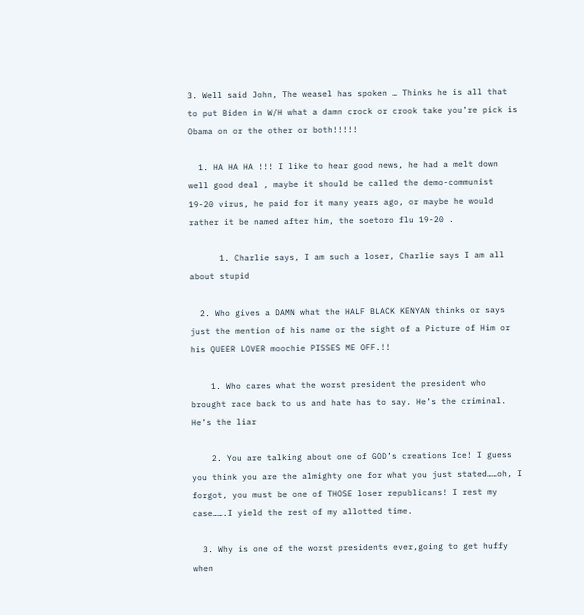3. Well said John, The weasel has spoken … Thinks he is all that to put Biden in W/H what a damn crock or crook take you’re pick is Obama on or the other or both!!!!!

  1. HA HA HA !!! I like to hear good news, he had a melt down well good deal , maybe it should be called the demo-communist 19-20 virus, he paid for it many years ago, or maybe he would rather it be named after him, the soetoro flu 19-20 .

      1. Charlie says, I am such a loser, Charlie says I am all about stupid

  2. Who gives a DAMN what the HALF BLACK KENYAN thinks or says just the mention of his name or the sight of a Picture of Him or his QUEER LOVER moochie PISSES ME OFF.!!

    1. Who cares what the worst president the president who brought race back to us and hate has to say. He’s the criminal. He’s the liar

    2. You are talking about one of GOD’s creations Ice! I guess you think you are the almighty one for what you just stated……oh, I forgot, you must be one of THOSE loser republicans! I rest my case…….I yield the rest of my allotted time.

  3. Why is one of the worst presidents ever,going to get huffy when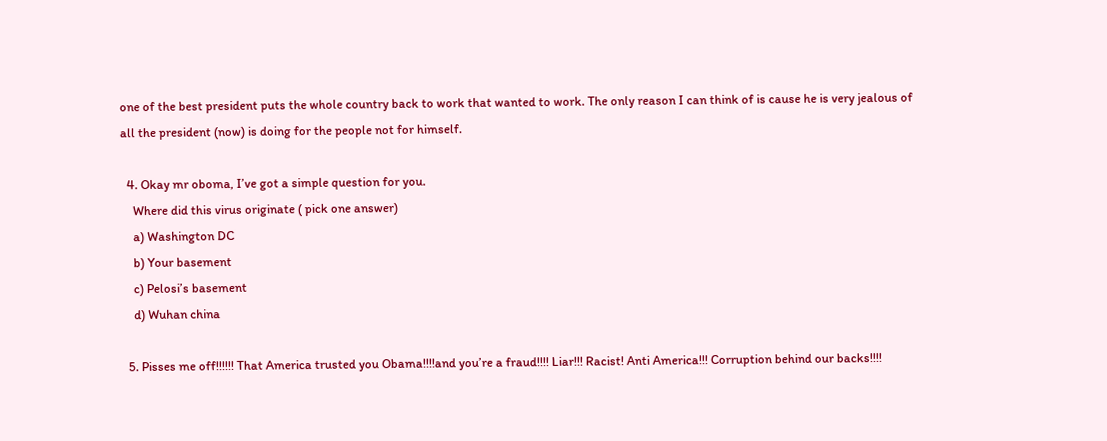one of the best president puts the whole country back to work that wanted to work. The only reason I can think of is cause he is very jealous of all the president (now) is doing for the people not for himself.

  4. Okay mr oboma, I’ve got a simple question for you.
    Where did this virus originate ( pick one answer)
    a) Washington DC
    b) Your basement
    c) Pelosi’s basement
    d) Wuhan china

  5. Pisses me off!!!!!! That America trusted you Obama!!!!and you’re a fraud!!!! Liar!!! Racist! Anti America!!! Corruption behind our backs!!!!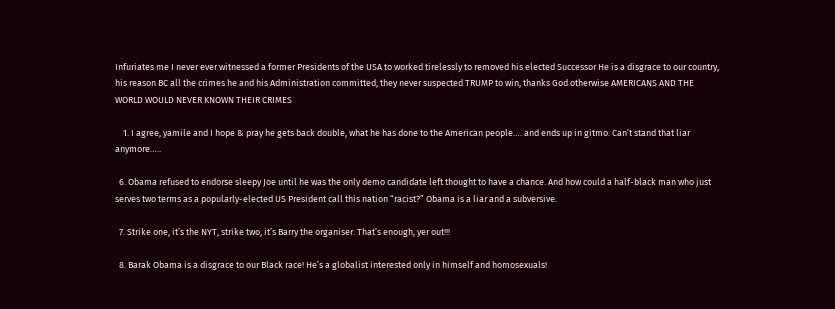Infuriates me I never ever witnessed a former Presidents of the USA to worked tirelessly to removed his elected Successor He is a disgrace to our country, his reason BC all the crimes he and his Administration committed, they never suspected TRUMP to win, thanks God otherwise AMERICANS AND THE WORLD WOULD NEVER KNOWN THEIR CRIMES

    1. I agree, yamile and I hope & pray he gets back double, what he has done to the American people…. and ends up in gitmo. Can’t stand that liar anymore…..

  6. Obama refused to endorse sleepy Joe until he was the only demo candidate left thought to have a chance. And how could a half-black man who just serves two terms as a popularly-elected US President call this nation “racist?” Obama is a liar and a subversive.

  7. Strike one, it’s the NYT, strike two, it’s Barry the organiser. That’s enough, yer out!!!

  8. Barak Obama is a disgrace to our Black race! He’s a globalist interested only in himself and homosexuals!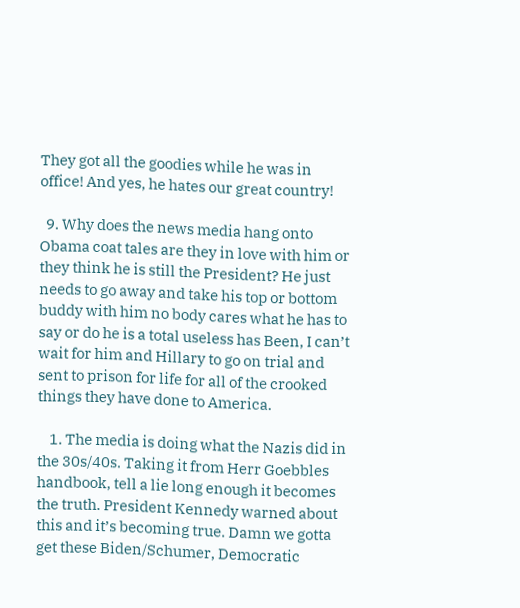They got all the goodies while he was in office! And yes, he hates our great country!

  9. Why does the news media hang onto Obama coat tales are they in love with him or they think he is still the President? He just needs to go away and take his top or bottom buddy with him no body cares what he has to say or do he is a total useless has Been, I can’t wait for him and Hillary to go on trial and sent to prison for life for all of the crooked things they have done to America.

    1. The media is doing what the Nazis did in the 30s/40s. Taking it from Herr Goebbles handbook, tell a lie long enough it becomes the truth. President Kennedy warned about this and it’s becoming true. Damn we gotta get these Biden/Schumer, Democratic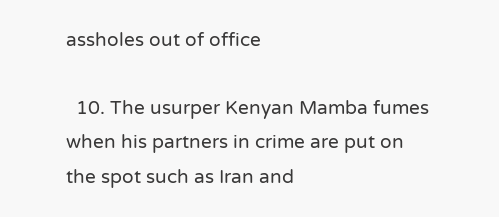assholes out of office

  10. The usurper Kenyan Mamba fumes when his partners in crime are put on the spot such as Iran and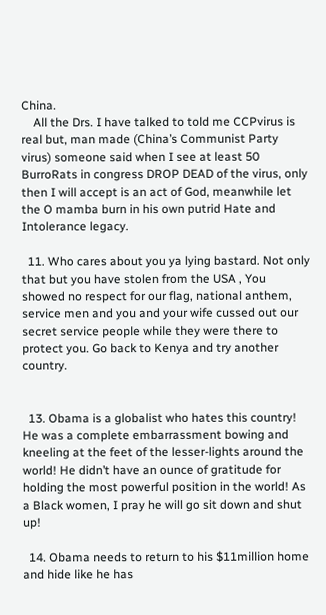China.
    All the Drs. I have talked to told me CCPvirus is real but, man made (China’s Communist Party virus) someone said when I see at least 50 BurroRats in congress DROP DEAD of the virus, only then I will accept is an act of God, meanwhile let the O mamba burn in his own putrid Hate and Intolerance legacy.

  11. Who cares about you ya lying bastard. Not only that but you have stolen from the USA , You showed no respect for our flag, national anthem, service men and you and your wife cussed out our secret service people while they were there to protect you. Go back to Kenya and try another country.


  13. Obama is a globalist who hates this country! He was a complete embarrassment bowing and kneeling at the feet of the lesser-lights around the world! He didn’t have an ounce of gratitude for holding the most powerful position in the world! As a Black women, I pray he will go sit down and shut up!

  14. Obama needs to return to his $11million home and hide like he has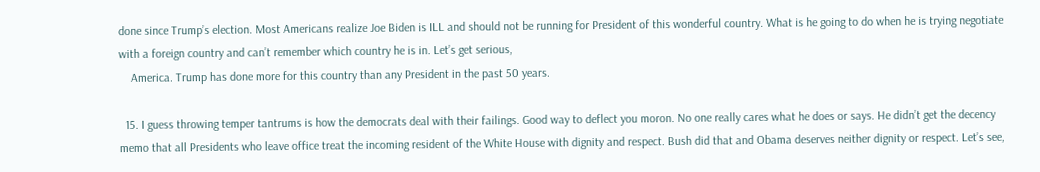done since Trump’s election. Most Americans realize Joe Biden is ILL and should not be running for President of this wonderful country. What is he going to do when he is trying negotiate with a foreign country and can’t remember which country he is in. Let’s get serious,
    America. Trump has done more for this country than any President in the past 50 years.

  15. I guess throwing temper tantrums is how the democrats deal with their failings. Good way to deflect you moron. No one really cares what he does or says. He didn’t get the decency memo that all Presidents who leave office treat the incoming resident of the White House with dignity and respect. Bush did that and Obama deserves neither dignity or respect. Let’s see,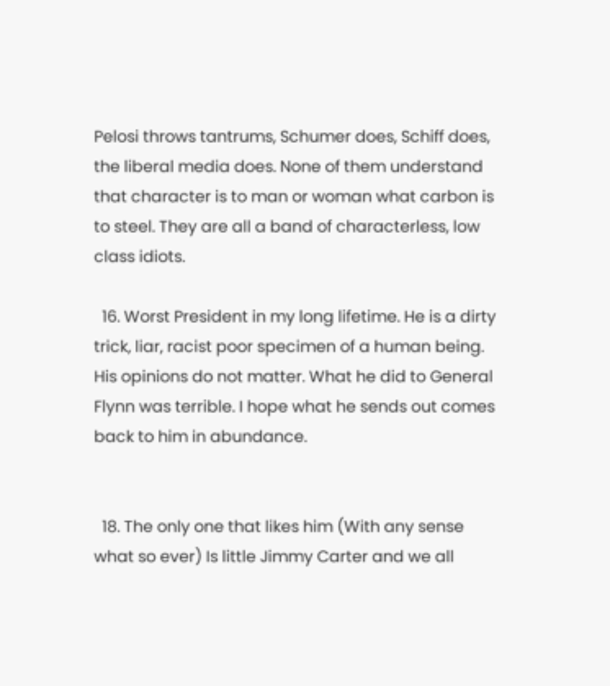Pelosi throws tantrums, Schumer does, Schiff does, the liberal media does. None of them understand that character is to man or woman what carbon is to steel. They are all a band of characterless, low class idiots.

  16. Worst President in my long lifetime. He is a dirty trick, liar, racist poor specimen of a human being. His opinions do not matter. What he did to General Flynn was terrible. I hope what he sends out comes back to him in abundance.


  18. The only one that likes him (With any sense what so ever) Is little Jimmy Carter and we all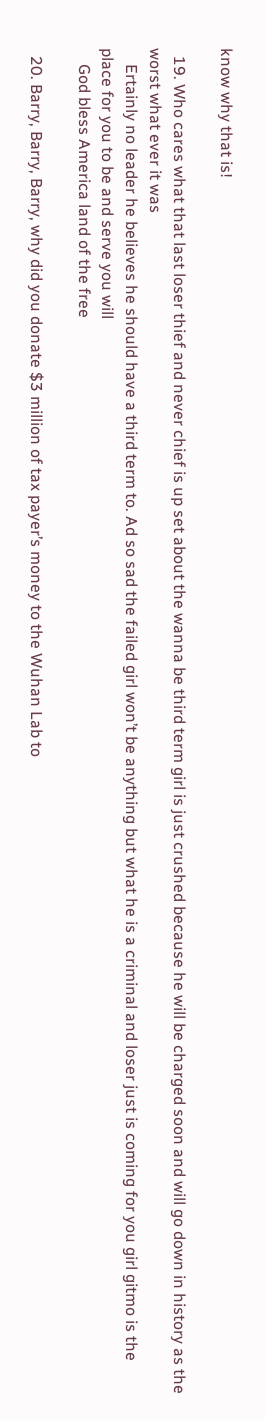know why that is!

  19. Who cares what that last loser thief and never chief is up set about the wanna be third term girl is just crushed because he will be charged soon and will go down in history as the worst what ever it was
    Ertainly no leader he believes he should have a third term to. Ad so sad the failed girl won’t be anything but what he is a criminal and loser just is coming for you girl gitmo is the place for you to be and serve you will
    God bless America land of the free

  20. Barry, Barry, Barry, why did you donate $3 million of tax payer’s money to the Wuhan Lab to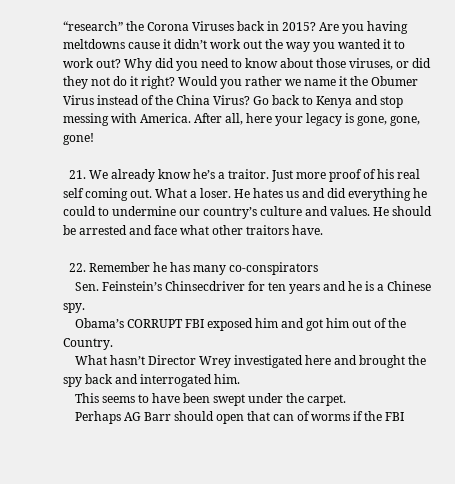“research” the Corona Viruses back in 2015? Are you having meltdowns cause it didn’t work out the way you wanted it to work out? Why did you need to know about those viruses, or did they not do it right? Would you rather we name it the Obumer Virus instead of the China Virus? Go back to Kenya and stop messing with America. After all, here your legacy is gone, gone, gone!

  21. We already know he’s a traitor. Just more proof of his real self coming out. What a loser. He hates us and did everything he could to undermine our country’s culture and values. He should be arrested and face what other traitors have.

  22. Remember he has many co-conspirators
    Sen. Feinstein’s Chinsecdriver for ten years and he is a Chinese spy.
    Obama’s CORRUPT FBI exposed him and got him out of the Country.
    What hasn’t Director Wrey investigated here and brought the spy back and interrogated him.
    This seems to have been swept under the carpet.
    Perhaps AG Barr should open that can of worms if the FBI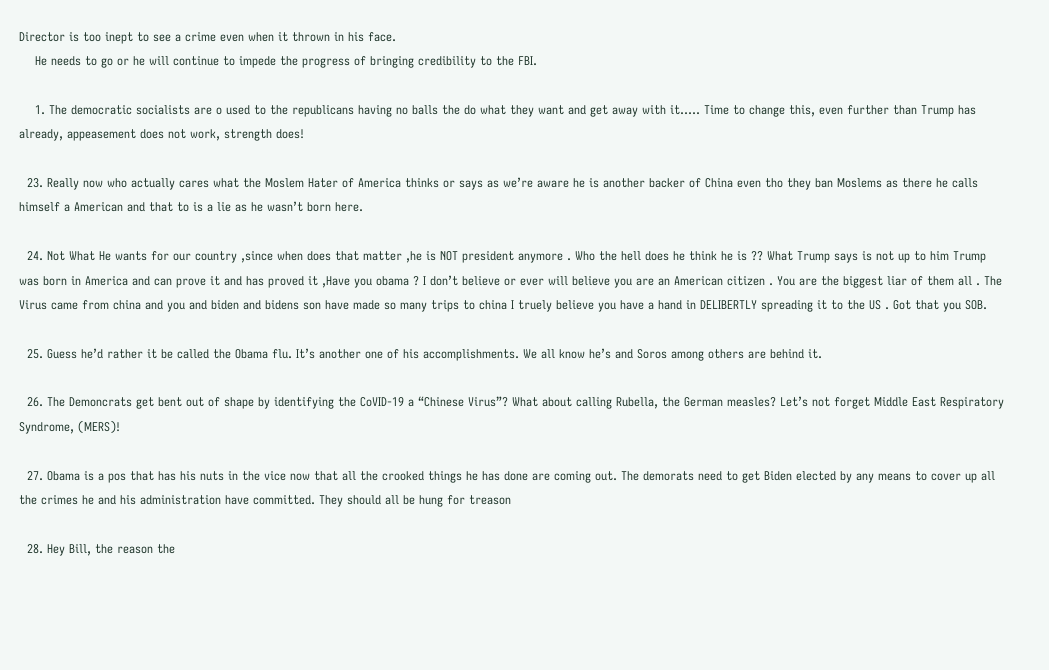Director is too inept to see a crime even when it thrown in his face.
    He needs to go or he will continue to impede the progress of bringing credibility to the FBI.

    1. The democratic socialists are o used to the republicans having no balls the do what they want and get away with it….. Time to change this, even further than Trump has already, appeasement does not work, strength does!

  23. Really now who actually cares what the Moslem Hater of America thinks or says as we’re aware he is another backer of China even tho they ban Moslems as there he calls himself a American and that to is a lie as he wasn’t born here.

  24. Not What He wants for our country ,since when does that matter ,he is NOT president anymore . Who the hell does he think he is ?? What Trump says is not up to him Trump was born in America and can prove it and has proved it ,Have you obama ? I don’t believe or ever will believe you are an American citizen . You are the biggest liar of them all . The Virus came from china and you and biden and bidens son have made so many trips to china I truely believe you have a hand in DELIBERTLY spreading it to the US . Got that you SOB.

  25. Guess he’d rather it be called the Obama flu. It’s another one of his accomplishments. We all know he’s and Soros among others are behind it.

  26. The Demoncrats get bent out of shape by identifying the CoVID-19 a “Chinese Virus”? What about calling Rubella, the German measles? Let’s not forget Middle East Respiratory Syndrome, (MERS)!

  27. Obama is a pos that has his nuts in the vice now that all the crooked things he has done are coming out. The demorats need to get Biden elected by any means to cover up all the crimes he and his administration have committed. They should all be hung for treason

  28. Hey Bill, the reason the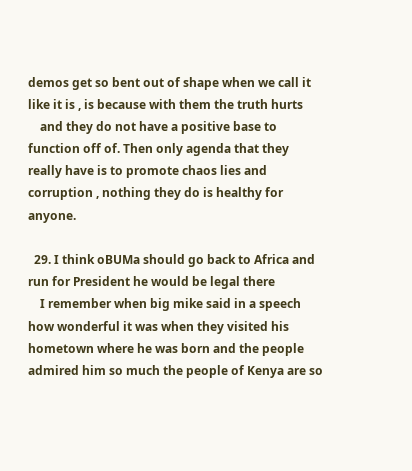demos get so bent out of shape when we call it like it is , is because with them the truth hurts
    and they do not have a positive base to function off of. Then only agenda that they really have is to promote chaos lies and corruption , nothing they do is healthy for anyone.

  29. I think oBUMa should go back to Africa and run for President he would be legal there
    I remember when big mike said in a speech how wonderful it was when they visited his hometown where he was born and the people admired him so much the people of Kenya are so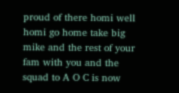proud of there homi well homi go home take big mike and the rest of your fam with you and the squad to A O C is now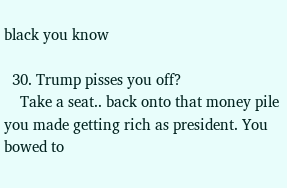black you know

  30. Trump pisses you off?
    Take a seat.. back onto that money pile you made getting rich as president. You bowed to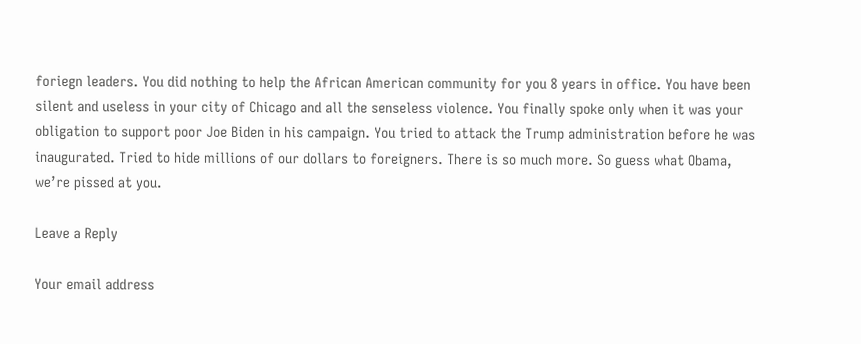foriegn leaders. You did nothing to help the African American community for you 8 years in office. You have been silent and useless in your city of Chicago and all the senseless violence. You finally spoke only when it was your obligation to support poor Joe Biden in his campaign. You tried to attack the Trump administration before he was inaugurated. Tried to hide millions of our dollars to foreigners. There is so much more. So guess what Obama, we’re pissed at you.

Leave a Reply

Your email address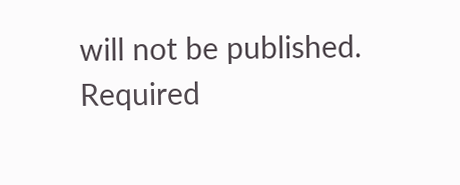will not be published. Required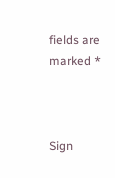fields are marked *



Sign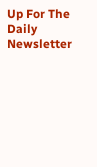Up For The Daily Newsletter